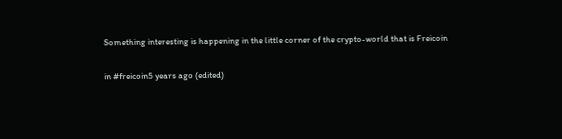Something interesting is happening in the little corner of the crypto-world that is Freicoin

in #freicoin5 years ago (edited)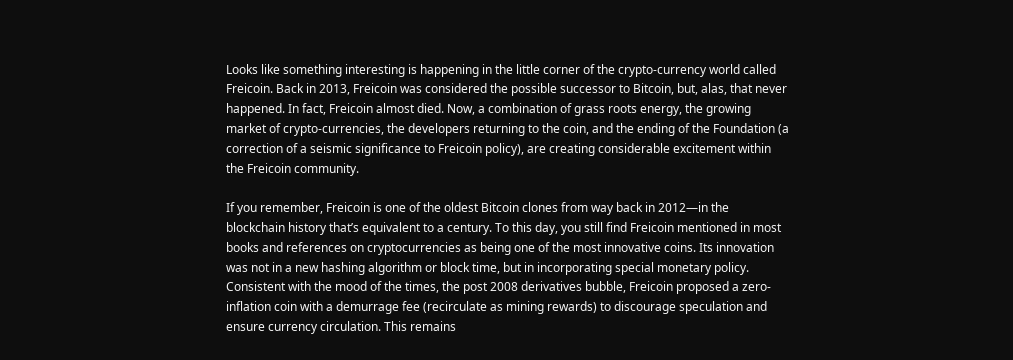Looks like something interesting is happening in the little corner of the crypto-currency world called Freicoin. Back in 2013, Freicoin was considered the possible successor to Bitcoin, but, alas, that never happened. In fact, Freicoin almost died. Now, a combination of grass roots energy, the growing market of crypto-currencies, the developers returning to the coin, and the ending of the Foundation (a correction of a seismic significance to Freicoin policy), are creating considerable excitement within the Freicoin community.

If you remember, Freicoin is one of the oldest Bitcoin clones from way back in 2012—in the blockchain history that’s equivalent to a century. To this day, you still find Freicoin mentioned in most books and references on cryptocurrencies as being one of the most innovative coins. Its innovation was not in a new hashing algorithm or block time, but in incorporating special monetary policy. Consistent with the mood of the times, the post 2008 derivatives bubble, Freicoin proposed a zero-inflation coin with a demurrage fee (recirculate as mining rewards) to discourage speculation and ensure currency circulation. This remains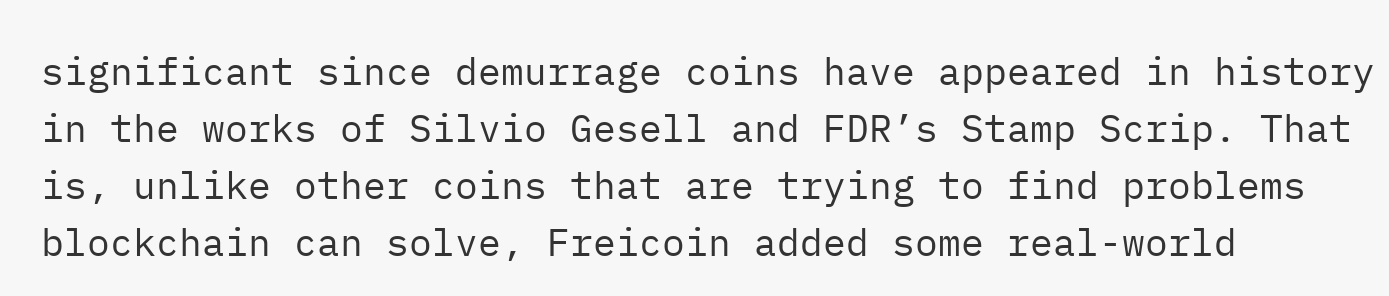significant since demurrage coins have appeared in history in the works of Silvio Gesell and FDR’s Stamp Scrip. That is, unlike other coins that are trying to find problems blockchain can solve, Freicoin added some real-world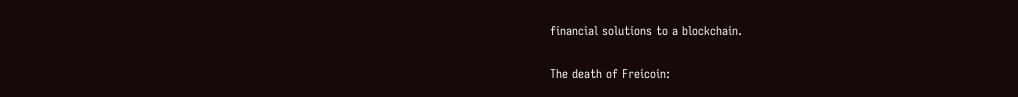financial solutions to a blockchain.

The death of Freicoin: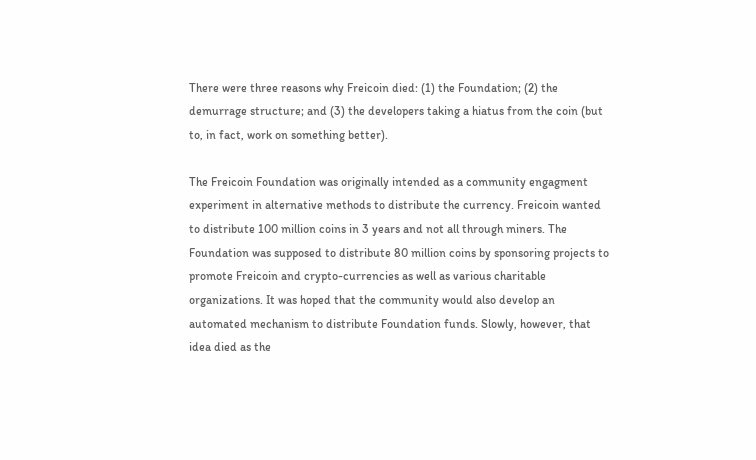There were three reasons why Freicoin died: (1) the Foundation; (2) the demurrage structure; and (3) the developers taking a hiatus from the coin (but to, in fact, work on something better).

The Freicoin Foundation was originally intended as a community engagment experiment in alternative methods to distribute the currency. Freicoin wanted to distribute 100 million coins in 3 years and not all through miners. The Foundation was supposed to distribute 80 million coins by sponsoring projects to promote Freicoin and crypto-currencies as well as various charitable organizations. It was hoped that the community would also develop an automated mechanism to distribute Foundation funds. Slowly, however, that idea died as the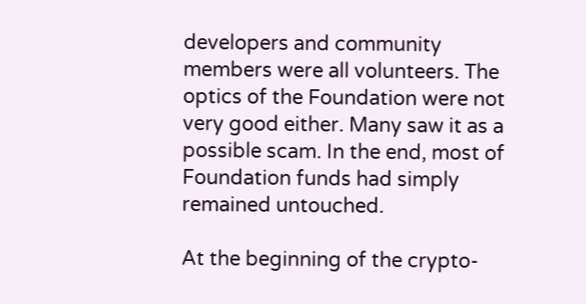developers and community members were all volunteers. The optics of the Foundation were not very good either. Many saw it as a possible scam. In the end, most of Foundation funds had simply remained untouched.

At the beginning of the crypto-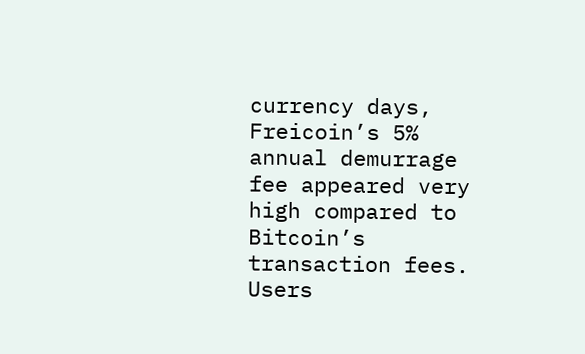currency days, Freicoin’s 5% annual demurrage fee appeared very high compared to Bitcoin’s transaction fees. Users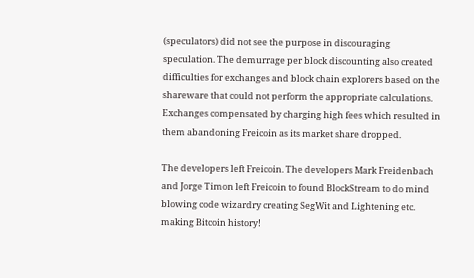(speculators) did not see the purpose in discouraging speculation. The demurrage per block discounting also created difficulties for exchanges and block chain explorers based on the shareware that could not perform the appropriate calculations. Exchanges compensated by charging high fees which resulted in them abandoning Freicoin as its market share dropped.

The developers left Freicoin. The developers Mark Freidenbach and Jorge Timon left Freicoin to found BlockStream to do mind blowing code wizardry creating SegWit and Lightening etc. making Bitcoin history!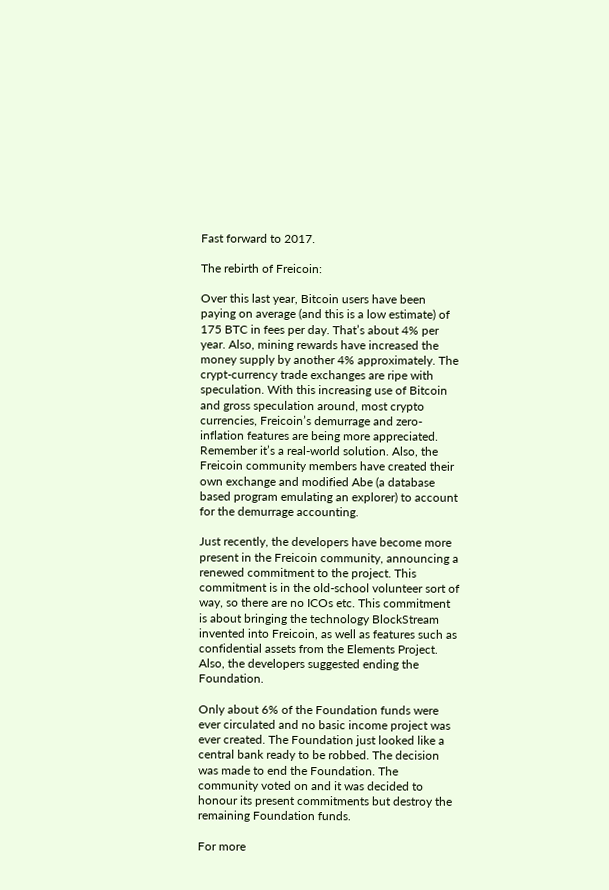Fast forward to 2017.

The rebirth of Freicoin:

Over this last year, Bitcoin users have been paying on average (and this is a low estimate) of 175 BTC in fees per day. That’s about 4% per year. Also, mining rewards have increased the money supply by another 4% approximately. The crypt-currency trade exchanges are ripe with speculation. With this increasing use of Bitcoin and gross speculation around, most crypto currencies, Freicoin’s demurrage and zero-inflation features are being more appreciated. Remember it’s a real-world solution. Also, the Freicoin community members have created their own exchange and modified Abe (a database based program emulating an explorer) to account for the demurrage accounting.

Just recently, the developers have become more present in the Freicoin community, announcing a renewed commitment to the project. This commitment is in the old-school volunteer sort of way, so there are no ICOs etc. This commitment is about bringing the technology BlockStream invented into Freicoin, as well as features such as confidential assets from the Elements Project. Also, the developers suggested ending the Foundation.

Only about 6% of the Foundation funds were ever circulated and no basic income project was ever created. The Foundation just looked like a central bank ready to be robbed. The decision was made to end the Foundation. The community voted on and it was decided to honour its present commitments but destroy the remaining Foundation funds.

For more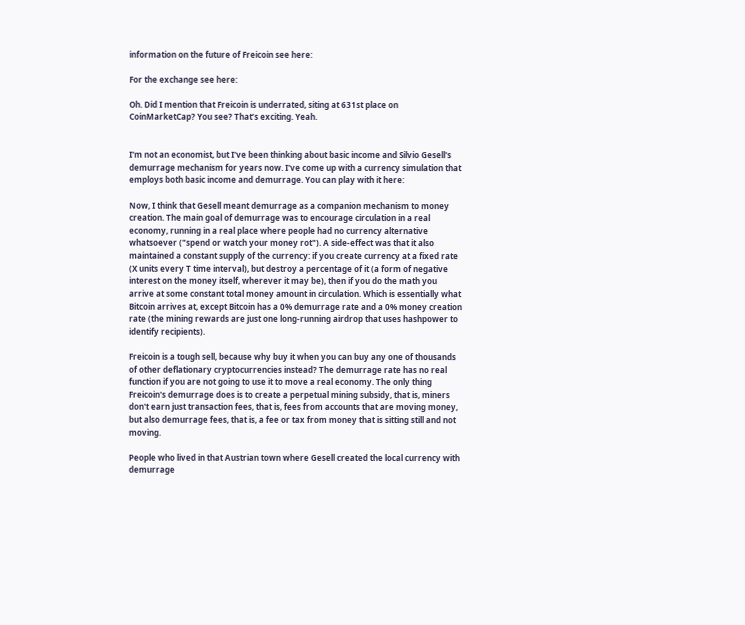information on the future of Freicoin see here:

For the exchange see here:

Oh. Did I mention that Freicoin is underrated, siting at 631st place on CoinMarketCap? You see? That’s exciting. Yeah.


I'm not an economist, but I've been thinking about basic income and Silvio Gesell's demurrage mechanism for years now. I've come up with a currency simulation that employs both basic income and demurrage. You can play with it here:

Now, I think that Gesell meant demurrage as a companion mechanism to money creation. The main goal of demurrage was to encourage circulation in a real economy, running in a real place where people had no currency alternative whatsoever ("spend or watch your money rot"). A side-effect was that it also maintained a constant supply of the currency: if you create currency at a fixed rate (X units every T time interval), but destroy a percentage of it (a form of negative interest on the money itself, wherever it may be), then if you do the math you arrive at some constant total money amount in circulation. Which is essentially what Bitcoin arrives at, except Bitcoin has a 0% demurrage rate and a 0% money creation rate (the mining rewards are just one long-running airdrop that uses hashpower to identify recipients).

Freicoin is a tough sell, because why buy it when you can buy any one of thousands of other deflationary cryptocurrencies instead? The demurrage rate has no real function if you are not going to use it to move a real economy. The only thing Freicoin's demurrage does is to create a perpetual mining subsidy, that is, miners don't earn just transaction fees, that is, fees from accounts that are moving money, but also demurrage fees, that is, a fee or tax from money that is sitting still and not moving.

People who lived in that Austrian town where Gesell created the local currency with demurrage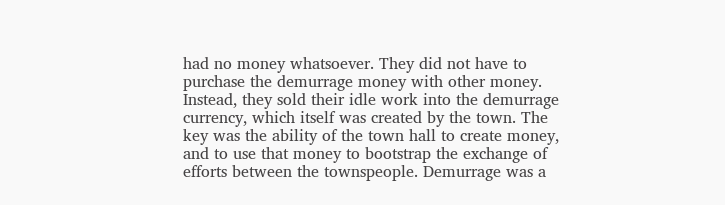had no money whatsoever. They did not have to purchase the demurrage money with other money. Instead, they sold their idle work into the demurrage currency, which itself was created by the town. The key was the ability of the town hall to create money, and to use that money to bootstrap the exchange of efforts between the townspeople. Demurrage was a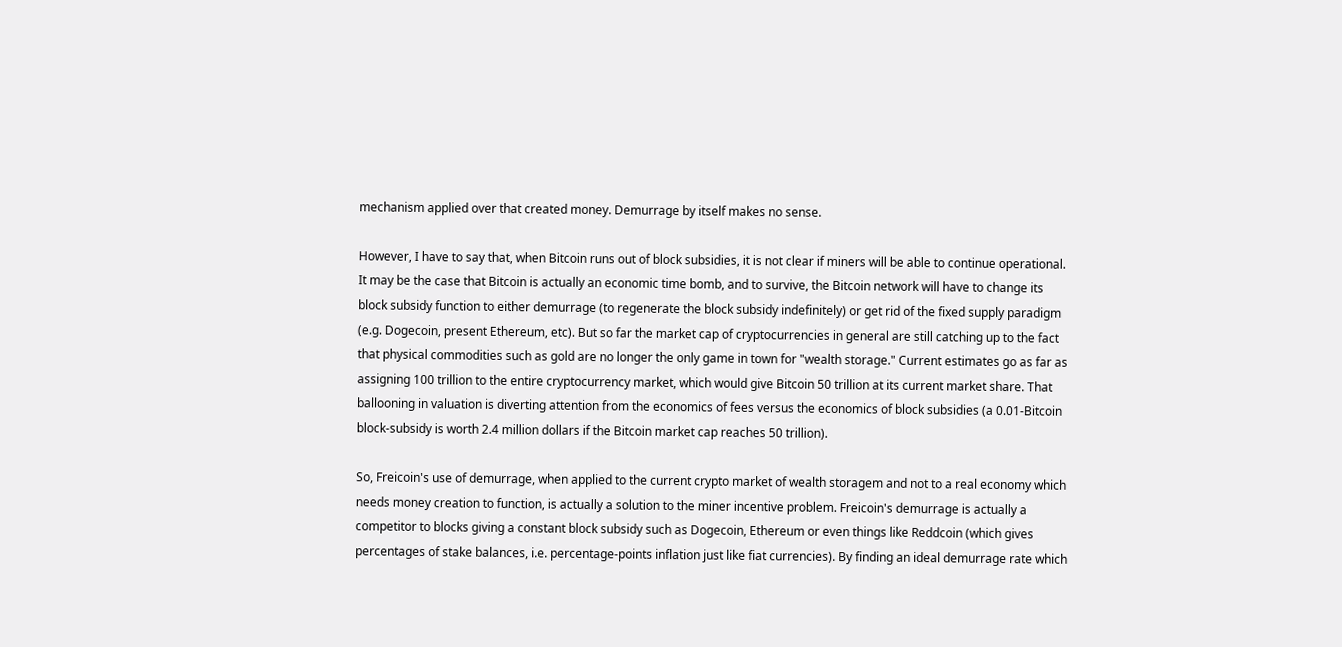mechanism applied over that created money. Demurrage by itself makes no sense.

However, I have to say that, when Bitcoin runs out of block subsidies, it is not clear if miners will be able to continue operational. It may be the case that Bitcoin is actually an economic time bomb, and to survive, the Bitcoin network will have to change its block subsidy function to either demurrage (to regenerate the block subsidy indefinitely) or get rid of the fixed supply paradigm (e.g. Dogecoin, present Ethereum, etc). But so far the market cap of cryptocurrencies in general are still catching up to the fact that physical commodities such as gold are no longer the only game in town for "wealth storage." Current estimates go as far as assigning 100 trillion to the entire cryptocurrency market, which would give Bitcoin 50 trillion at its current market share. That ballooning in valuation is diverting attention from the economics of fees versus the economics of block subsidies (a 0.01-Bitcoin block-subsidy is worth 2.4 million dollars if the Bitcoin market cap reaches 50 trillion).

So, Freicoin's use of demurrage, when applied to the current crypto market of wealth storagem and not to a real economy which needs money creation to function, is actually a solution to the miner incentive problem. Freicoin's demurrage is actually a competitor to blocks giving a constant block subsidy such as Dogecoin, Ethereum or even things like Reddcoin (which gives percentages of stake balances, i.e. percentage-points inflation just like fiat currencies). By finding an ideal demurrage rate which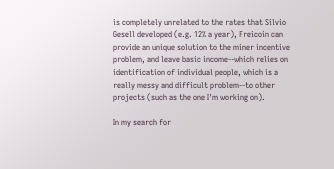is completely unrelated to the rates that Silvio Gesell developed (e.g. 12% a year), Freicoin can provide an unique solution to the miner incentive problem, and leave basic income--which relies on identification of individual people, which is a really messy and difficult problem--to other projects (such as the one I'm working on).

In my search for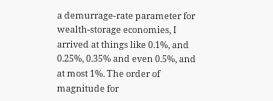a demurrage-rate parameter for wealth-storage economies, I arrived at things like 0.1%, and 0.25%, 0.35% and even 0.5%, and at most 1%. The order of magnitude for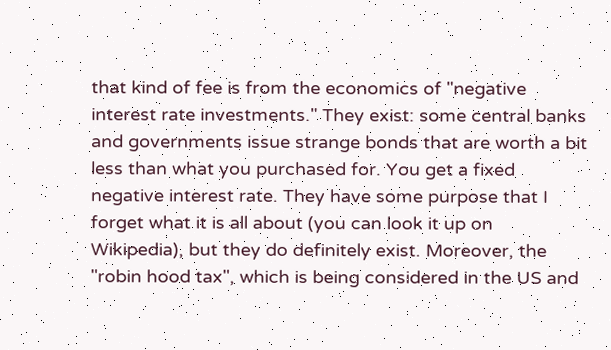that kind of fee is from the economics of "negative interest rate investments." They exist: some central banks and governments issue strange bonds that are worth a bit less than what you purchased for. You get a fixed negative interest rate. They have some purpose that I forget what it is all about (you can look it up on Wikipedia), but they do definitely exist. Moreover, the "robin hood tax", which is being considered in the US and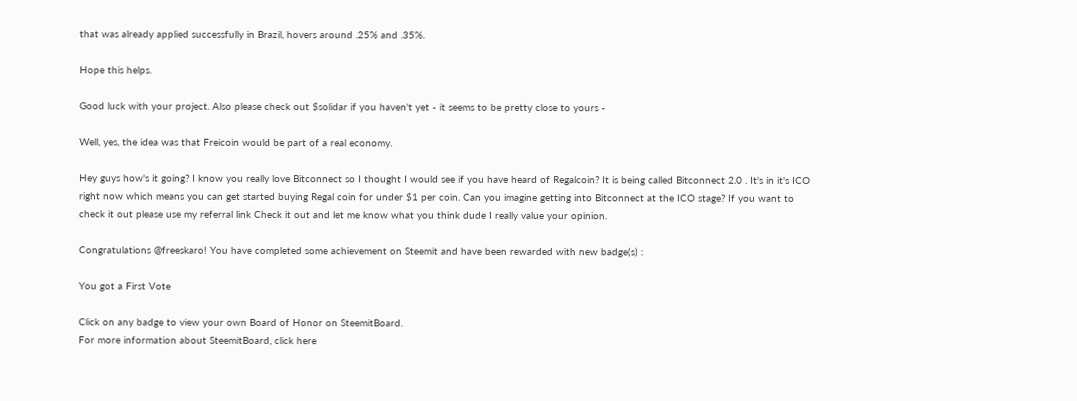that was already applied successfully in Brazil, hovers around .25% and .35%.

Hope this helps.

Good luck with your project. Also please check out $solidar if you haven't yet - it seems to be pretty close to yours -

Well, yes, the idea was that Freicoin would be part of a real economy.

Hey guys how's it going? I know you really love Bitconnect so I thought I would see if you have heard of Regalcoin? It is being called Bitconnect 2.0 . It's in it's ICO right now which means you can get started buying Regal coin for under $1 per coin. Can you imagine getting into Bitconnect at the ICO stage? If you want to check it out please use my referral link Check it out and let me know what you think dude I really value your opinion.

Congratulations @freeskaro! You have completed some achievement on Steemit and have been rewarded with new badge(s) :

You got a First Vote

Click on any badge to view your own Board of Honor on SteemitBoard.
For more information about SteemitBoard, click here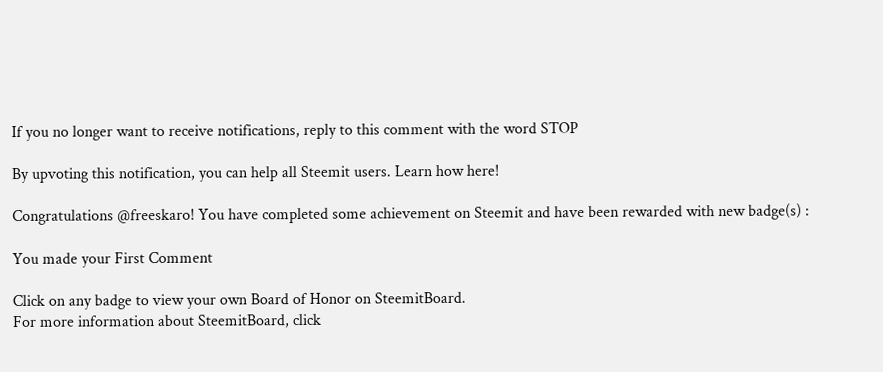If you no longer want to receive notifications, reply to this comment with the word STOP

By upvoting this notification, you can help all Steemit users. Learn how here!

Congratulations @freeskaro! You have completed some achievement on Steemit and have been rewarded with new badge(s) :

You made your First Comment

Click on any badge to view your own Board of Honor on SteemitBoard.
For more information about SteemitBoard, click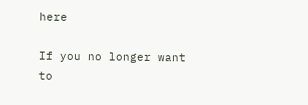here

If you no longer want to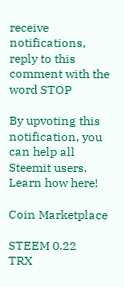receive notifications, reply to this comment with the word STOP

By upvoting this notification, you can help all Steemit users. Learn how here!

Coin Marketplace

STEEM 0.22
TRX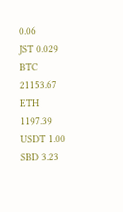0.06
JST 0.029
BTC 21153.67
ETH 1197.39
USDT 1.00
SBD 3.23